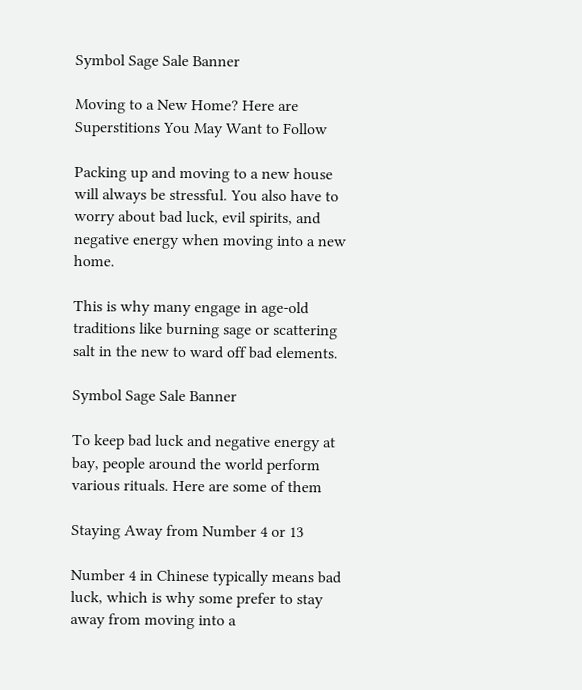Symbol Sage Sale Banner

Moving to a New Home? Here are Superstitions You May Want to Follow

Packing up and moving to a new house will always be stressful. You also have to worry about bad luck, evil spirits, and negative energy when moving into a new home.

This is why many engage in age-old traditions like burning sage or scattering salt in the new to ward off bad elements.

Symbol Sage Sale Banner

To keep bad luck and negative energy at bay, people around the world perform various rituals. Here are some of them

Staying Away from Number 4 or 13

Number 4 in Chinese typically means bad luck, which is why some prefer to stay away from moving into a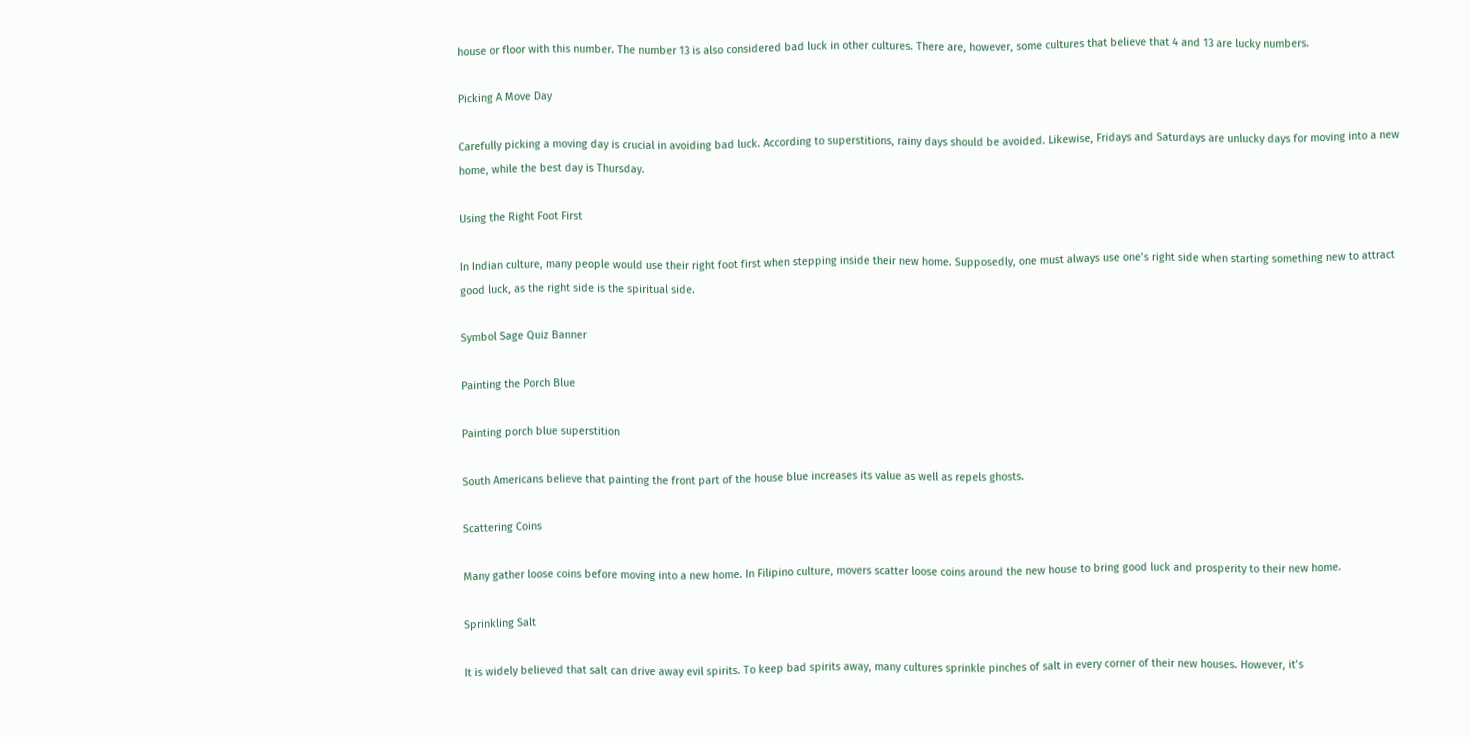house or floor with this number. The number 13 is also considered bad luck in other cultures. There are, however, some cultures that believe that 4 and 13 are lucky numbers.

Picking A Move Day

Carefully picking a moving day is crucial in avoiding bad luck. According to superstitions, rainy days should be avoided. Likewise, Fridays and Saturdays are unlucky days for moving into a new home, while the best day is Thursday.

Using the Right Foot First

In Indian culture, many people would use their right foot first when stepping inside their new home. Supposedly, one must always use one’s right side when starting something new to attract good luck, as the right side is the spiritual side.

Symbol Sage Quiz Banner

Painting the Porch Blue

Painting porch blue superstition

South Americans believe that painting the front part of the house blue increases its value as well as repels ghosts.

Scattering Coins

Many gather loose coins before moving into a new home. In Filipino culture, movers scatter loose coins around the new house to bring good luck and prosperity to their new home.

Sprinkling Salt

It is widely believed that salt can drive away evil spirits. To keep bad spirits away, many cultures sprinkle pinches of salt in every corner of their new houses. However, it’s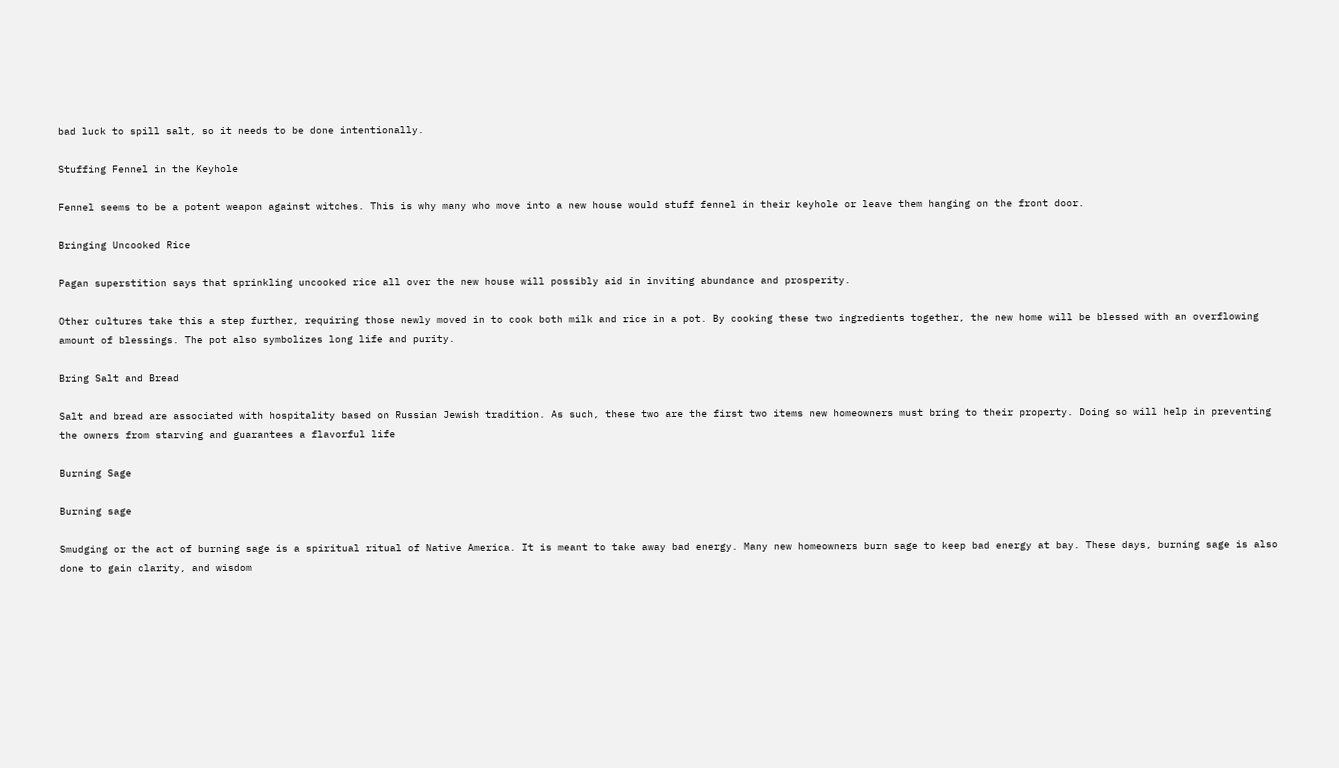bad luck to spill salt, so it needs to be done intentionally.

Stuffing Fennel in the Keyhole

Fennel seems to be a potent weapon against witches. This is why many who move into a new house would stuff fennel in their keyhole or leave them hanging on the front door.

Bringing Uncooked Rice

Pagan superstition says that sprinkling uncooked rice all over the new house will possibly aid in inviting abundance and prosperity.

Other cultures take this a step further, requiring those newly moved in to cook both milk and rice in a pot. By cooking these two ingredients together, the new home will be blessed with an overflowing amount of blessings. The pot also symbolizes long life and purity.

Bring Salt and Bread

Salt and bread are associated with hospitality based on Russian Jewish tradition. As such, these two are the first two items new homeowners must bring to their property. Doing so will help in preventing the owners from starving and guarantees a flavorful life

Burning Sage

Burning sage

Smudging or the act of burning sage is a spiritual ritual of Native America. It is meant to take away bad energy. Many new homeowners burn sage to keep bad energy at bay. These days, burning sage is also done to gain clarity, and wisdom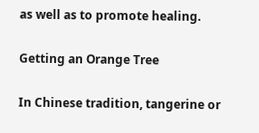as well as to promote healing.

Getting an Orange Tree

In Chinese tradition, tangerine or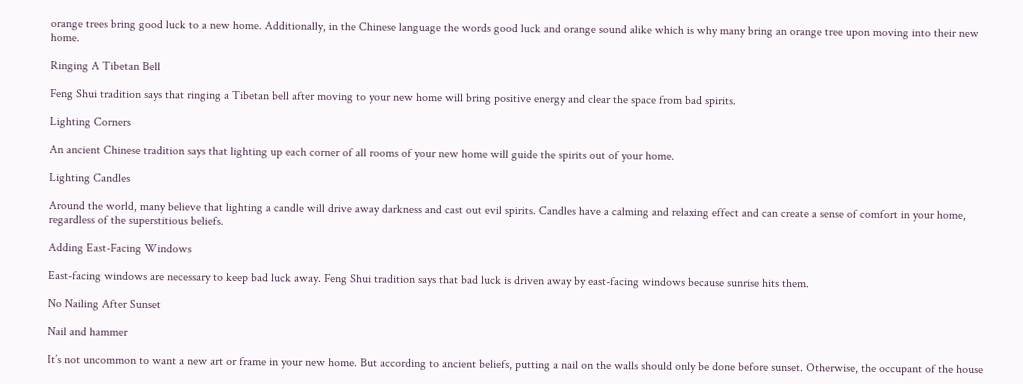orange trees bring good luck to a new home. Additionally, in the Chinese language the words good luck and orange sound alike which is why many bring an orange tree upon moving into their new home.

Ringing A Tibetan Bell

Feng Shui tradition says that ringing a Tibetan bell after moving to your new home will bring positive energy and clear the space from bad spirits.

Lighting Corners

An ancient Chinese tradition says that lighting up each corner of all rooms of your new home will guide the spirits out of your home.

Lighting Candles

Around the world, many believe that lighting a candle will drive away darkness and cast out evil spirits. Candles have a calming and relaxing effect and can create a sense of comfort in your home, regardless of the superstitious beliefs.

Adding East-Facing Windows

East-facing windows are necessary to keep bad luck away. Feng Shui tradition says that bad luck is driven away by east-facing windows because sunrise hits them.

No Nailing After Sunset

Nail and hammer

It’s not uncommon to want a new art or frame in your new home. But according to ancient beliefs, putting a nail on the walls should only be done before sunset. Otherwise, the occupant of the house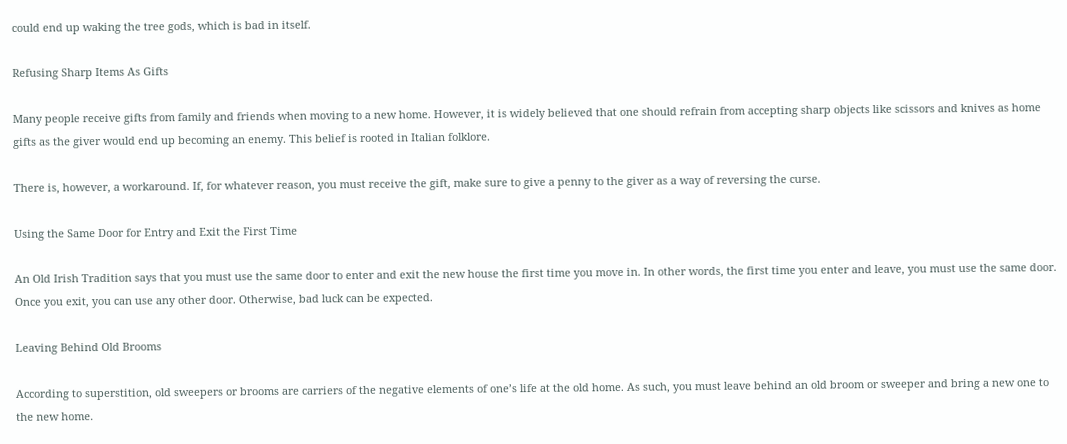could end up waking the tree gods, which is bad in itself.

Refusing Sharp Items As Gifts

Many people receive gifts from family and friends when moving to a new home. However, it is widely believed that one should refrain from accepting sharp objects like scissors and knives as home gifts as the giver would end up becoming an enemy. This belief is rooted in Italian folklore.

There is, however, a workaround. If, for whatever reason, you must receive the gift, make sure to give a penny to the giver as a way of reversing the curse.

Using the Same Door for Entry and Exit the First Time

An Old Irish Tradition says that you must use the same door to enter and exit the new house the first time you move in. In other words, the first time you enter and leave, you must use the same door. Once you exit, you can use any other door. Otherwise, bad luck can be expected.

Leaving Behind Old Brooms

According to superstition, old sweepers or brooms are carriers of the negative elements of one’s life at the old home. As such, you must leave behind an old broom or sweeper and bring a new one to the new home.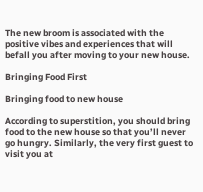The new broom is associated with the positive vibes and experiences that will befall you after moving to your new house.

Bringing Food First

Bringing food to new house

According to superstition, you should bring food to the new house so that you’ll never go hungry. Similarly, the very first guest to visit you at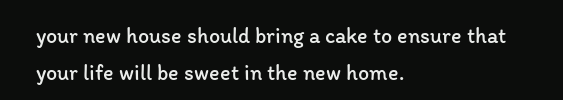your new house should bring a cake to ensure that your life will be sweet in the new home.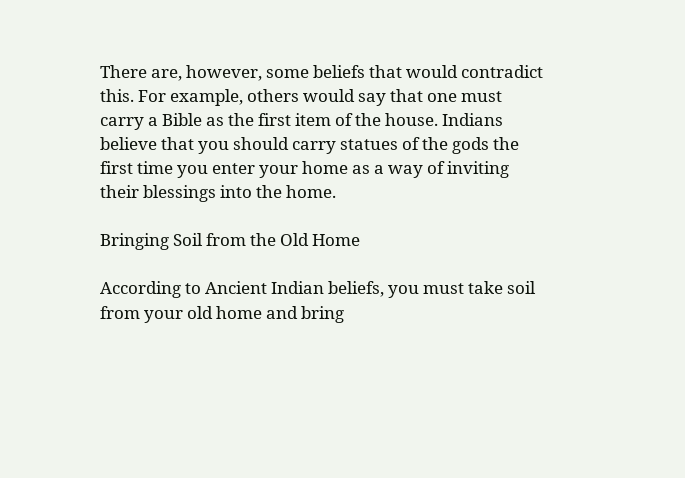There are, however, some beliefs that would contradict this. For example, others would say that one must carry a Bible as the first item of the house. Indians believe that you should carry statues of the gods the first time you enter your home as a way of inviting their blessings into the home.

Bringing Soil from the Old Home

According to Ancient Indian beliefs, you must take soil from your old home and bring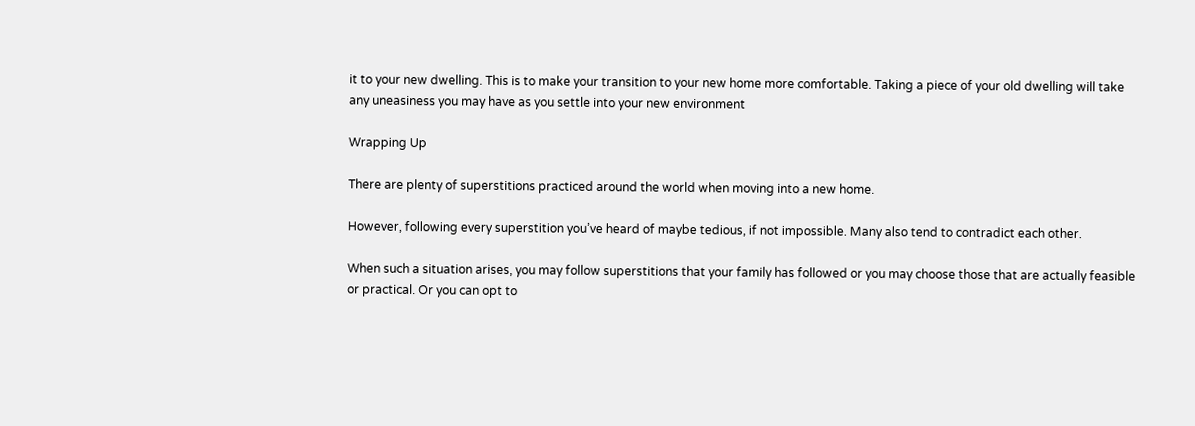it to your new dwelling. This is to make your transition to your new home more comfortable. Taking a piece of your old dwelling will take any uneasiness you may have as you settle into your new environment

Wrapping Up

There are plenty of superstitions practiced around the world when moving into a new home.

However, following every superstition you’ve heard of maybe tedious, if not impossible. Many also tend to contradict each other.

When such a situation arises, you may follow superstitions that your family has followed or you may choose those that are actually feasible or practical. Or you can opt to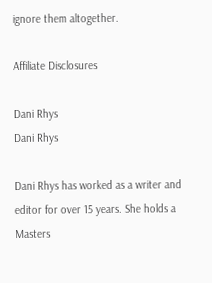ignore them altogether.

Affiliate Disclosures

Dani Rhys
Dani Rhys

Dani Rhys has worked as a writer and editor for over 15 years. She holds a Masters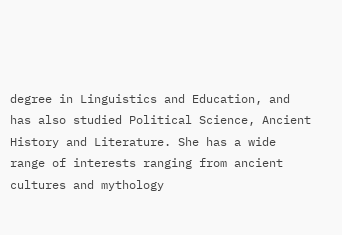degree in Linguistics and Education, and has also studied Political Science, Ancient History and Literature. She has a wide range of interests ranging from ancient cultures and mythology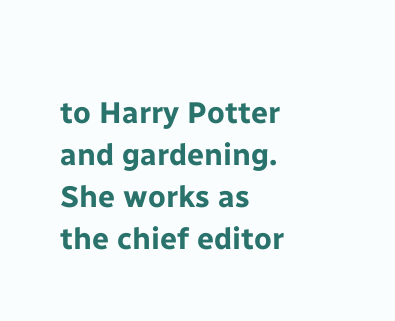to Harry Potter and gardening. She works as the chief editor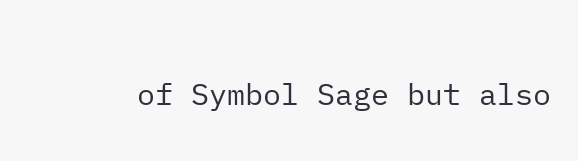of Symbol Sage but also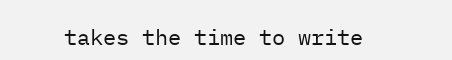takes the time to write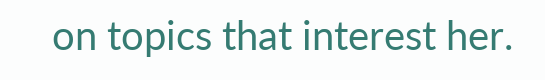on topics that interest her.